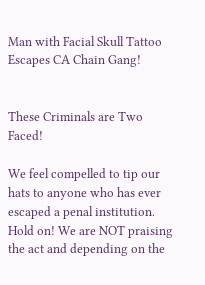Man with Facial Skull Tattoo Escapes CA Chain Gang!


These Criminals are Two Faced!

We feel compelled to tip our hats to anyone who has ever escaped a penal institution. Hold on! We are NOT praising the act and depending on the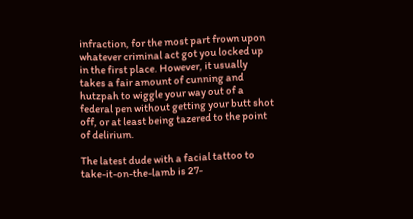infraction, for the most part frown upon whatever criminal act got you locked up in the first place. However, it usually takes a fair amount of cunning and hutzpah to wiggle your way out of a federal pen without getting your butt shot off, or at least being tazered to the point of delirium.

The latest dude with a facial tattoo to take-it-on-the-lamb is 27-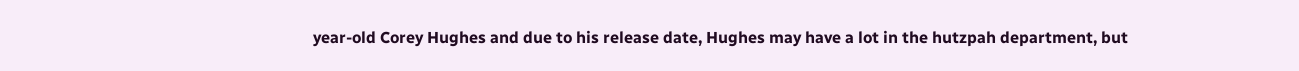year-old Corey Hughes and due to his release date, Hughes may have a lot in the hutzpah department, but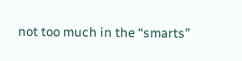not too much in the “smarts”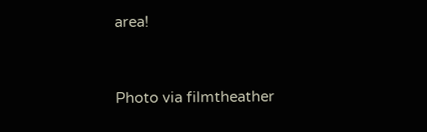area!


Photo via filmtheather